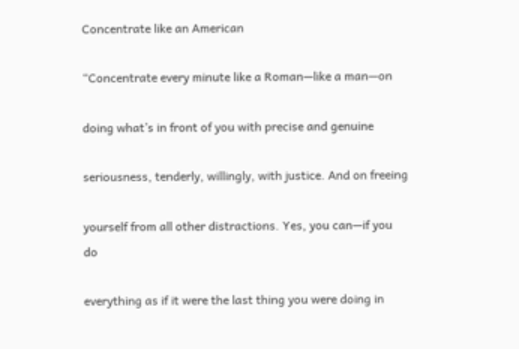Concentrate like an American

“Concentrate every minute like a Roman—like a man—on

doing what’s in front of you with precise and genuine

seriousness, tenderly, willingly, with justice. And on freeing

yourself from all other distractions. Yes, you can—if you do

everything as if it were the last thing you were doing in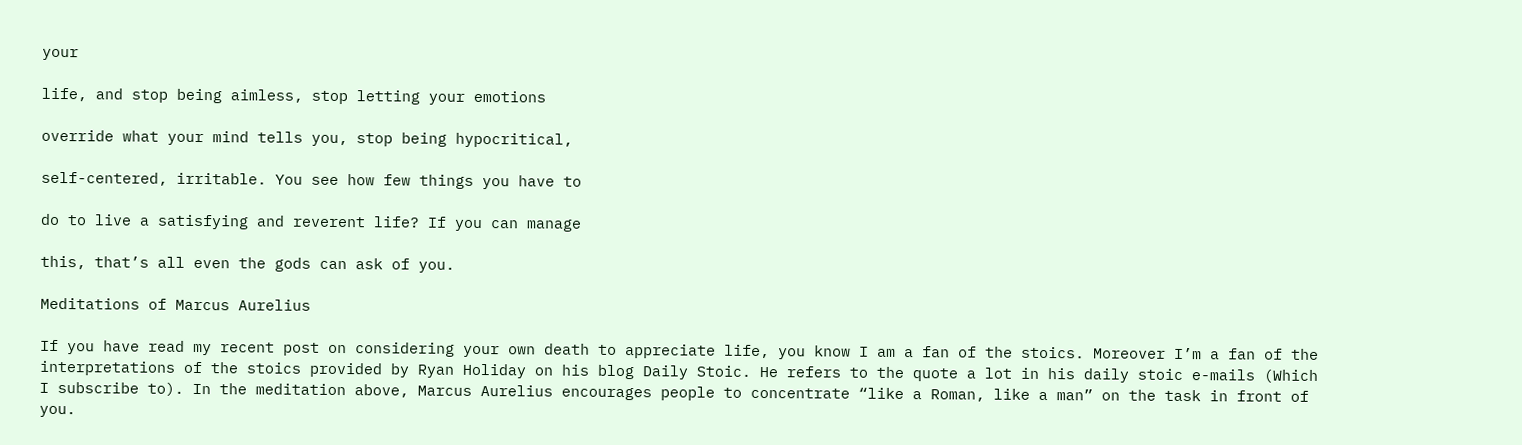your

life, and stop being aimless, stop letting your emotions

override what your mind tells you, stop being hypocritical,

self-centered, irritable. You see how few things you have to

do to live a satisfying and reverent life? If you can manage

this, that’s all even the gods can ask of you.

Meditations of Marcus Aurelius

If you have read my recent post on considering your own death to appreciate life, you know I am a fan of the stoics. Moreover I’m a fan of the interpretations of the stoics provided by Ryan Holiday on his blog Daily Stoic. He refers to the quote a lot in his daily stoic e-mails (Which I subscribe to). In the meditation above, Marcus Aurelius encourages people to concentrate “like a Roman, like a man” on the task in front of you.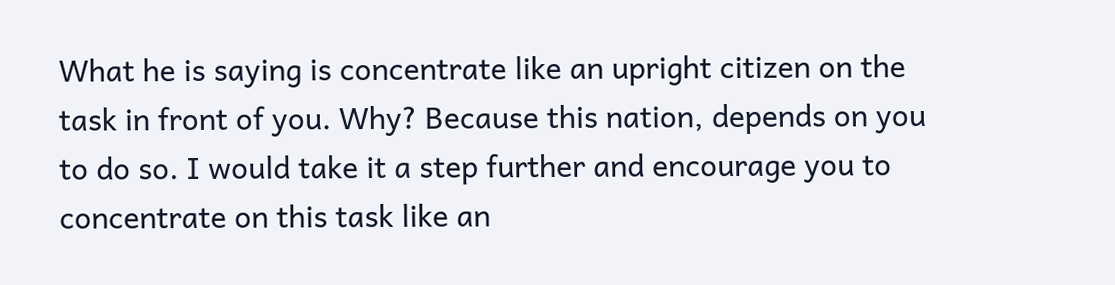What he is saying is concentrate like an upright citizen on the task in front of you. Why? Because this nation, depends on you to do so. I would take it a step further and encourage you to concentrate on this task like an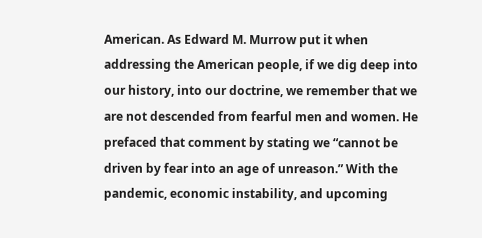American. As Edward M. Murrow put it when addressing the American people, if we dig deep into our history, into our doctrine, we remember that we are not descended from fearful men and women. He prefaced that comment by stating we “cannot be driven by fear into an age of unreason.” With the pandemic, economic instability, and upcoming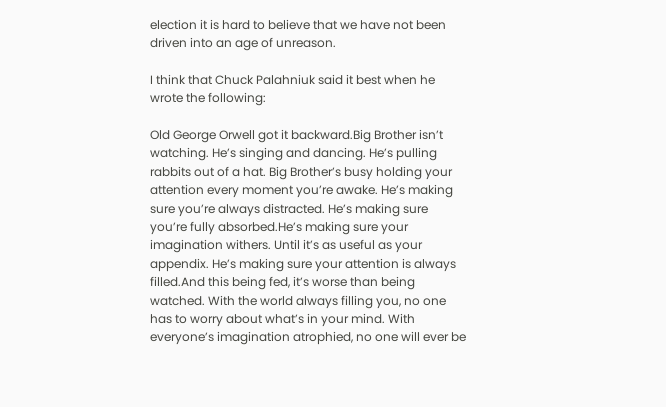election it is hard to believe that we have not been driven into an age of unreason.

I think that Chuck Palahniuk said it best when he wrote the following:

Old George Orwell got it backward.Big Brother isn’t watching. He’s singing and dancing. He’s pulling rabbits out of a hat. Big Brother’s busy holding your attention every moment you’re awake. He’s making sure you’re always distracted. He’s making sure you’re fully absorbed.He’s making sure your imagination withers. Until it’s as useful as your appendix. He’s making sure your attention is always filled.And this being fed, it’s worse than being watched. With the world always filling you, no one has to worry about what’s in your mind. With everyone’s imagination atrophied, no one will ever be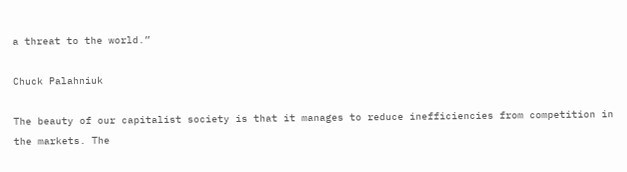a threat to the world.”

Chuck Palahniuk

The beauty of our capitalist society is that it manages to reduce inefficiencies from competition in the markets. The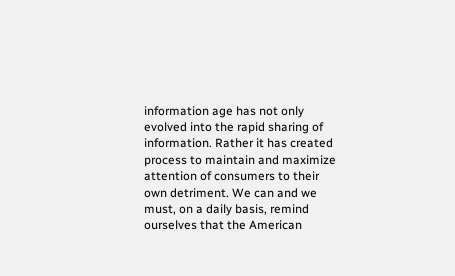information age has not only evolved into the rapid sharing of information. Rather it has created process to maintain and maximize attention of consumers to their own detriment. We can and we must, on a daily basis, remind ourselves that the American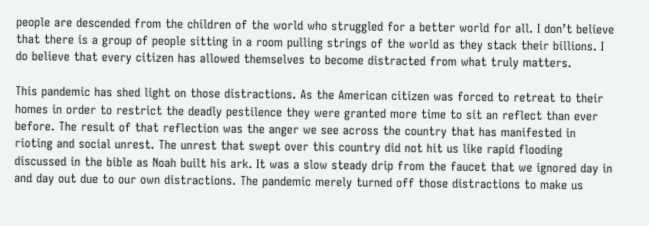people are descended from the children of the world who struggled for a better world for all. I don’t believe that there is a group of people sitting in a room pulling strings of the world as they stack their billions. I do believe that every citizen has allowed themselves to become distracted from what truly matters.

This pandemic has shed light on those distractions. As the American citizen was forced to retreat to their homes in order to restrict the deadly pestilence they were granted more time to sit an reflect than ever before. The result of that reflection was the anger we see across the country that has manifested in rioting and social unrest. The unrest that swept over this country did not hit us like rapid flooding discussed in the bible as Noah built his ark. It was a slow steady drip from the faucet that we ignored day in and day out due to our own distractions. The pandemic merely turned off those distractions to make us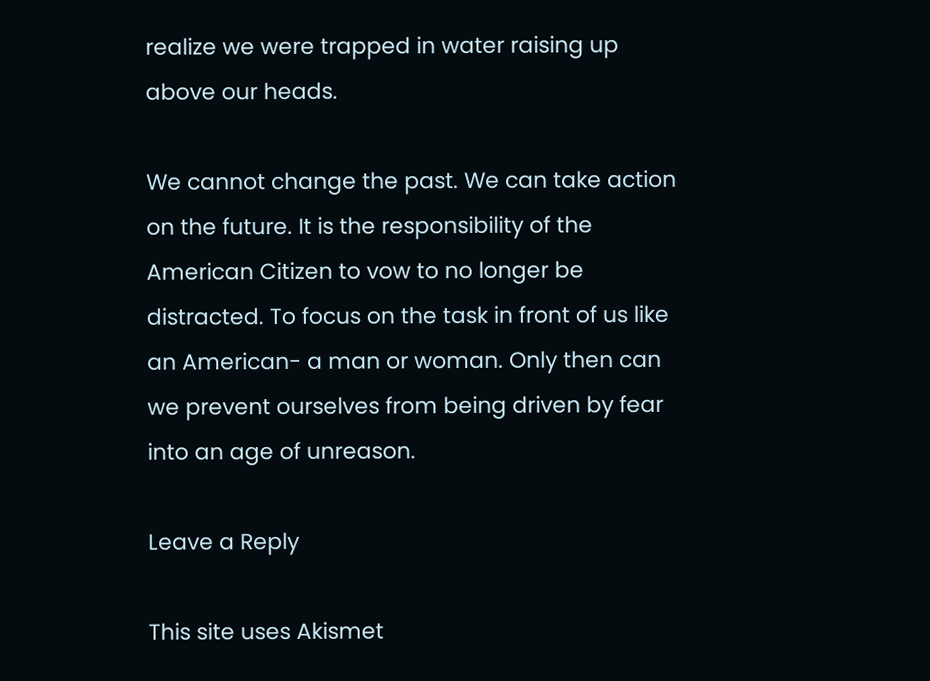realize we were trapped in water raising up above our heads.

We cannot change the past. We can take action on the future. It is the responsibility of the American Citizen to vow to no longer be distracted. To focus on the task in front of us like an American- a man or woman. Only then can we prevent ourselves from being driven by fear into an age of unreason.

Leave a Reply

This site uses Akismet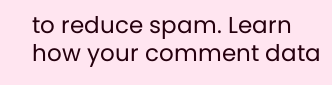to reduce spam. Learn how your comment data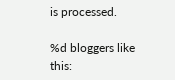is processed.

%d bloggers like this: